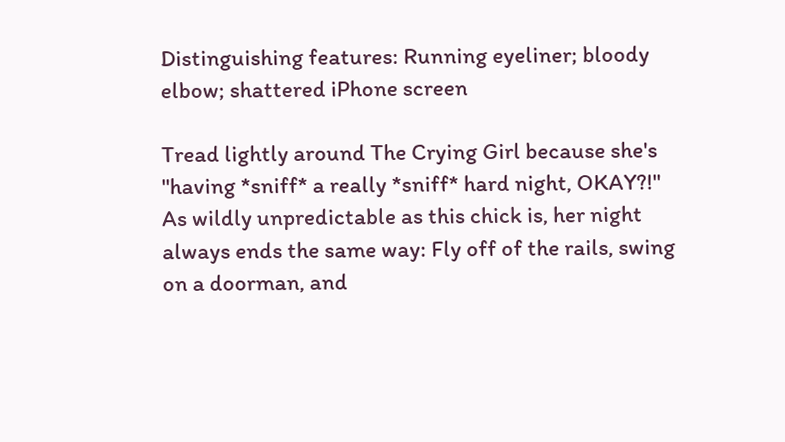Distinguishing features: Running eyeliner; bloody elbow; shattered iPhone screen

Tread lightly around The Crying Girl because she's "having *sniff* a really *sniff* hard night, OKAY?!" As wildly unpredictable as this chick is, her night always ends the same way: Fly off of the rails, swing on a doorman, and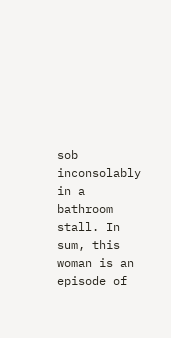sob inconsolably in a bathroom stall. In sum, this woman is an episode of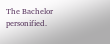The Bachelor personified.